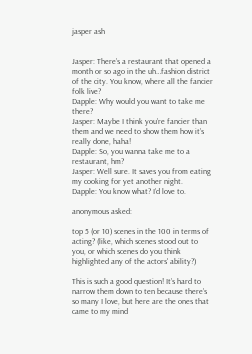jasper ash


Jasper: There’s a restaurant that opened a month or so ago in the uh…fashion district of the city. You know, where all the fancier folk live?
Dapple: Why would you want to take me there?
Jasper: Maybe I think you’re fancier than them and we need to show them how it’s really done, haha!
Dapple: So, you wanna take me to a restaurant, hm?
Jasper: Well sure. It saves you from eating my cooking for yet another night.
Dapple: You know what? I’d love to.

anonymous asked:

top 5 (or 10) scenes in the 100 in terms of acting? (like, which scenes stood out to you, or which scenes do you think highlighted any of the actors' ability?)

This is such a good question! It’s hard to narrow them down to ten because there’s so many I love, but here are the ones that came to my mind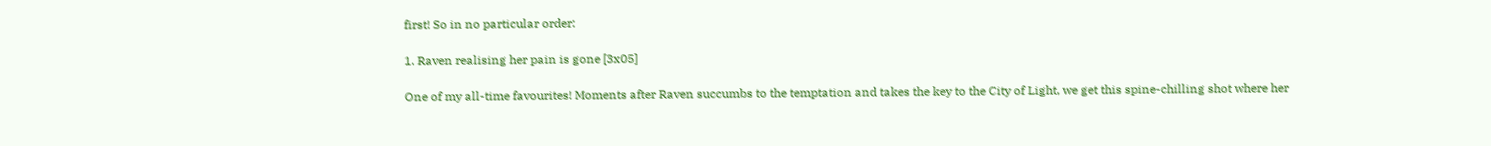first! So in no particular order:

1. Raven realising her pain is gone [3x05]

One of my all-time favourites! Moments after Raven succumbs to the temptation and takes the key to the City of Light, we get this spine-chilling shot where her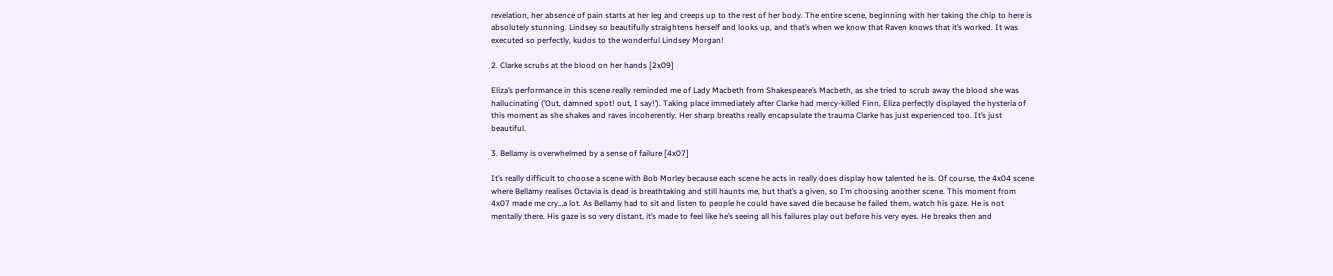revelation, her absence of pain starts at her leg and creeps up to the rest of her body. The entire scene, beginning with her taking the chip to here is absolutely stunning. Lindsey so beautifully straightens herself and looks up, and that’s when we know that Raven knows that it’s worked. It was executed so perfectly, kudos to the wonderful Lindsey Morgan!

2. Clarke scrubs at the blood on her hands [2x09]

Eliza’s performance in this scene really reminded me of Lady Macbeth from Shakespeare’s Macbeth, as she tried to scrub away the blood she was hallucinating (’Out, damned spot! out, I say!’). Taking place immediately after Clarke had mercy-killed Finn, Eliza perfectly displayed the hysteria of this moment as she shakes and raves incoherently. Her sharp breaths really encapsulate the trauma Clarke has just experienced too. It’s just beautiful.

3. Bellamy is overwhelmed by a sense of failure [4x07]

It’s really difficult to choose a scene with Bob Morley because each scene he acts in really does display how talented he is. Of course, the 4x04 scene where Bellamy realises Octavia is dead is breathtaking and still haunts me, but that’s a given, so I’m choosing another scene. This moment from 4x07 made me cry…a lot. As Bellamy had to sit and listen to people he could have saved die because he failed them, watch his gaze. He is not mentally there. His gaze is so very distant, it’s made to feel like he’s seeing all his failures play out before his very eyes. He breaks then and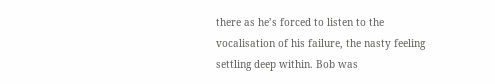there as he’s forced to listen to the vocalisation of his failure, the nasty feeling settling deep within. Bob was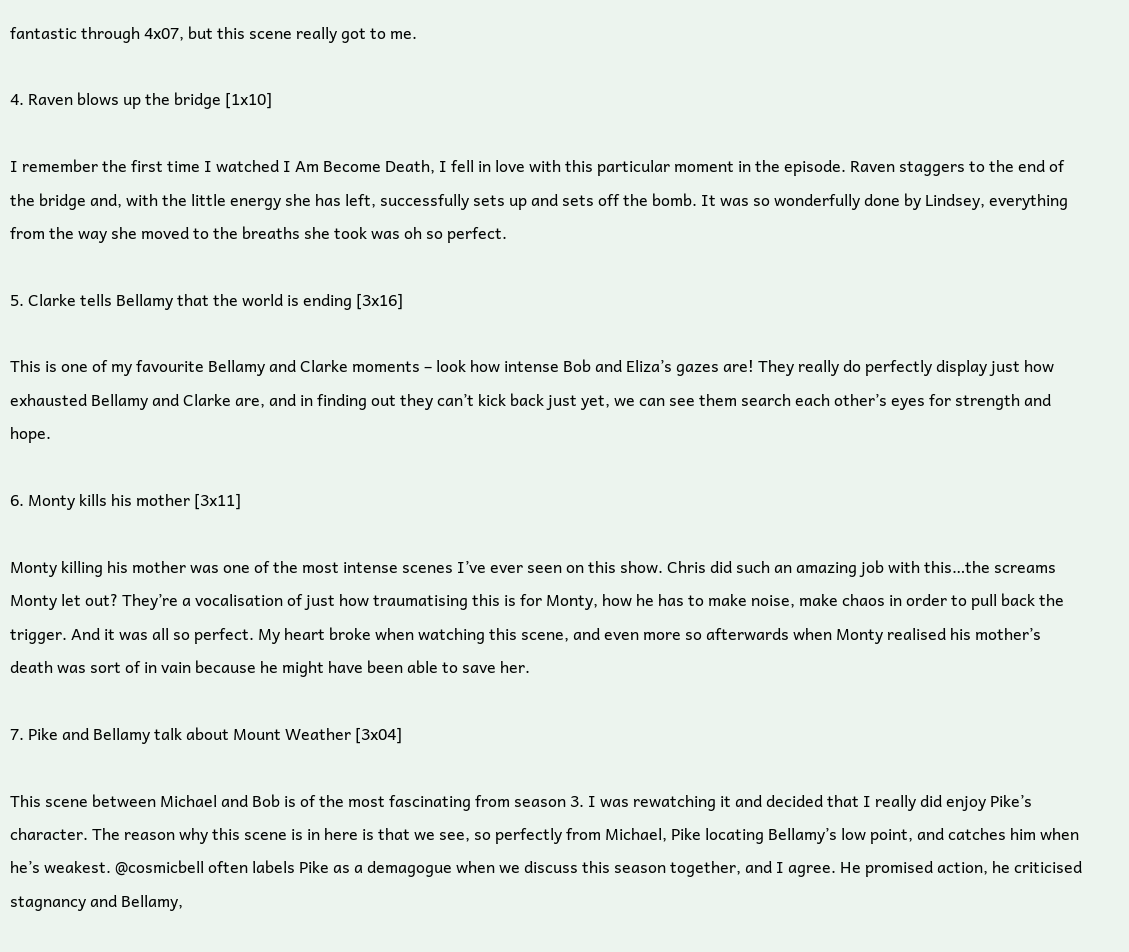fantastic through 4x07, but this scene really got to me.

4. Raven blows up the bridge [1x10]

I remember the first time I watched I Am Become Death, I fell in love with this particular moment in the episode. Raven staggers to the end of the bridge and, with the little energy she has left, successfully sets up and sets off the bomb. It was so wonderfully done by Lindsey, everything from the way she moved to the breaths she took was oh so perfect.

5. Clarke tells Bellamy that the world is ending [3x16]

This is one of my favourite Bellamy and Clarke moments – look how intense Bob and Eliza’s gazes are! They really do perfectly display just how exhausted Bellamy and Clarke are, and in finding out they can’t kick back just yet, we can see them search each other’s eyes for strength and hope.

6. Monty kills his mother [3x11]

Monty killing his mother was one of the most intense scenes I’ve ever seen on this show. Chris did such an amazing job with this…the screams Monty let out? They’re a vocalisation of just how traumatising this is for Monty, how he has to make noise, make chaos in order to pull back the trigger. And it was all so perfect. My heart broke when watching this scene, and even more so afterwards when Monty realised his mother’s death was sort of in vain because he might have been able to save her.

7. Pike and Bellamy talk about Mount Weather [3x04]

This scene between Michael and Bob is of the most fascinating from season 3. I was rewatching it and decided that I really did enjoy Pike’s character. The reason why this scene is in here is that we see, so perfectly from Michael, Pike locating Bellamy’s low point, and catches him when he’s weakest. @cosmicbell often labels Pike as a demagogue when we discuss this season together, and I agree. He promised action, he criticised stagnancy and Bellamy,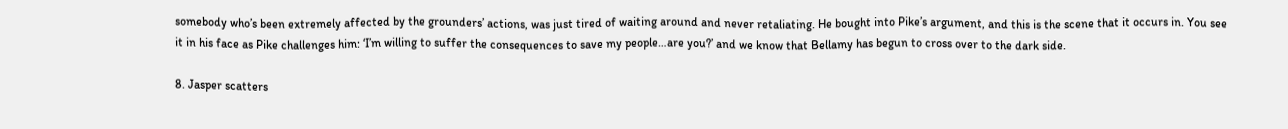somebody who’s been extremely affected by the grounders’ actions, was just tired of waiting around and never retaliating. He bought into Pike’s argument, and this is the scene that it occurs in. You see it in his face as Pike challenges him: ‘I’m willing to suffer the consequences to save my people…are you?’ and we know that Bellamy has begun to cross over to the dark side.

8. Jasper scatters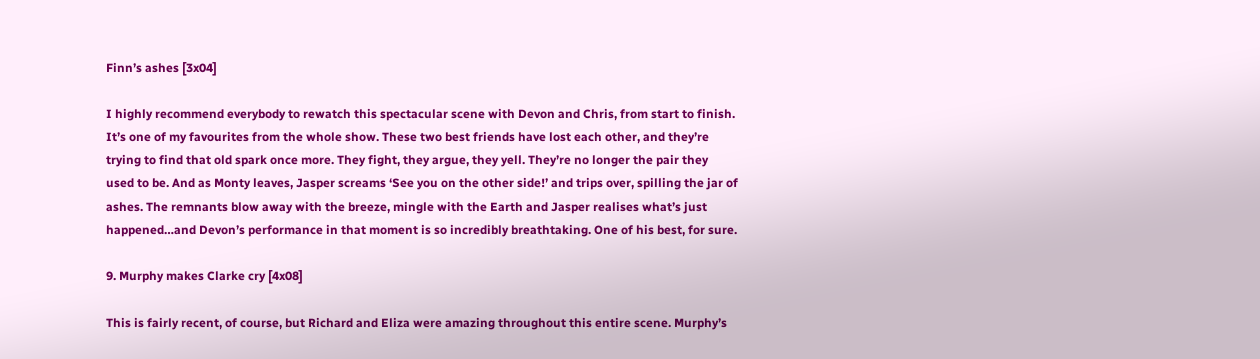Finn’s ashes [3x04]

I highly recommend everybody to rewatch this spectacular scene with Devon and Chris, from start to finish. It’s one of my favourites from the whole show. These two best friends have lost each other, and they’re trying to find that old spark once more. They fight, they argue, they yell. They’re no longer the pair they used to be. And as Monty leaves, Jasper screams ‘See you on the other side!’ and trips over, spilling the jar of ashes. The remnants blow away with the breeze, mingle with the Earth and Jasper realises what’s just happened…and Devon’s performance in that moment is so incredibly breathtaking. One of his best, for sure.

9. Murphy makes Clarke cry [4x08]

This is fairly recent, of course, but Richard and Eliza were amazing throughout this entire scene. Murphy’s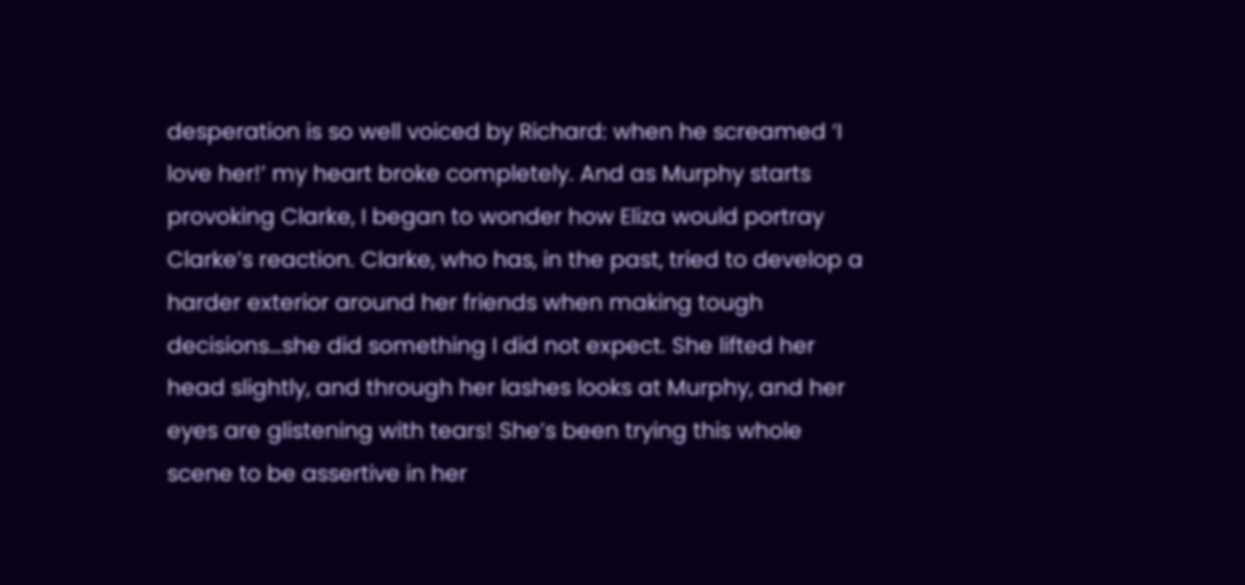desperation is so well voiced by Richard: when he screamed ‘I love her!’ my heart broke completely. And as Murphy starts provoking Clarke, I began to wonder how Eliza would portray Clarke’s reaction. Clarke, who has, in the past, tried to develop a harder exterior around her friends when making tough decisions…she did something I did not expect. She lifted her head slightly, and through her lashes looks at Murphy, and her eyes are glistening with tears! She’s been trying this whole scene to be assertive in her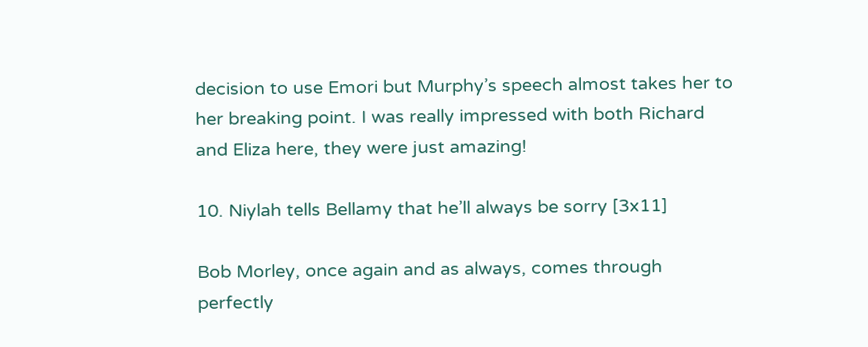decision to use Emori but Murphy’s speech almost takes her to her breaking point. I was really impressed with both Richard and Eliza here, they were just amazing!

10. Niylah tells Bellamy that he’ll always be sorry [3x11]

Bob Morley, once again and as always, comes through perfectly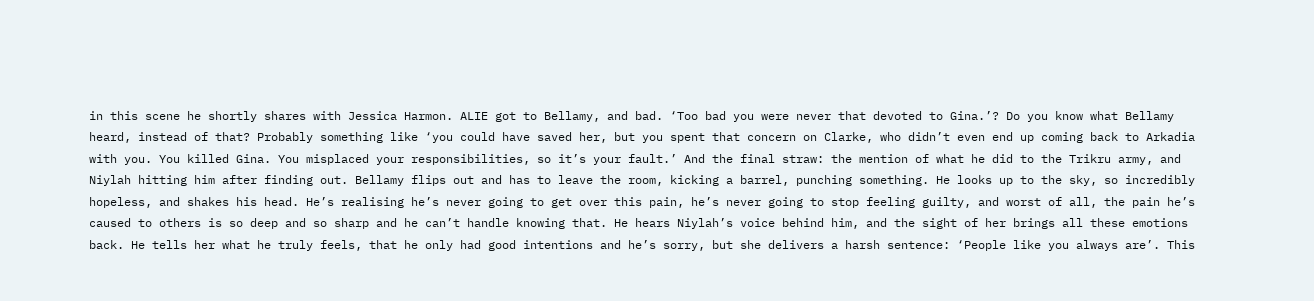in this scene he shortly shares with Jessica Harmon. ALIE got to Bellamy, and bad. ‘Too bad you were never that devoted to Gina.’? Do you know what Bellamy heard, instead of that? Probably something like ‘you could have saved her, but you spent that concern on Clarke, who didn’t even end up coming back to Arkadia with you. You killed Gina. You misplaced your responsibilities, so it’s your fault.’ And the final straw: the mention of what he did to the Trikru army, and Niylah hitting him after finding out. Bellamy flips out and has to leave the room, kicking a barrel, punching something. He looks up to the sky, so incredibly hopeless, and shakes his head. He’s realising he’s never going to get over this pain, he’s never going to stop feeling guilty, and worst of all, the pain he’s caused to others is so deep and so sharp and he can’t handle knowing that. He hears Niylah’s voice behind him, and the sight of her brings all these emotions back. He tells her what he truly feels, that he only had good intentions and he’s sorry, but she delivers a harsh sentence: ‘People like you always are’. This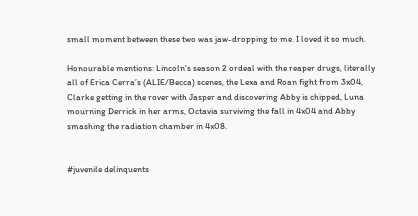small moment between these two was jaw-dropping to me. I loved it so much.

Honourable mentions: Lincoln’s season 2 ordeal with the reaper drugs, literally all of Erica Cerra’s (ALIE/Becca) scenes, the Lexa and Roan fight from 3x04, Clarke getting in the rover with Jasper and discovering Abby is chipped, Luna mourning Derrick in her arms, Octavia surviving the fall in 4x04 and Abby smashing the radiation chamber in 4x08.


#juvenile delinquents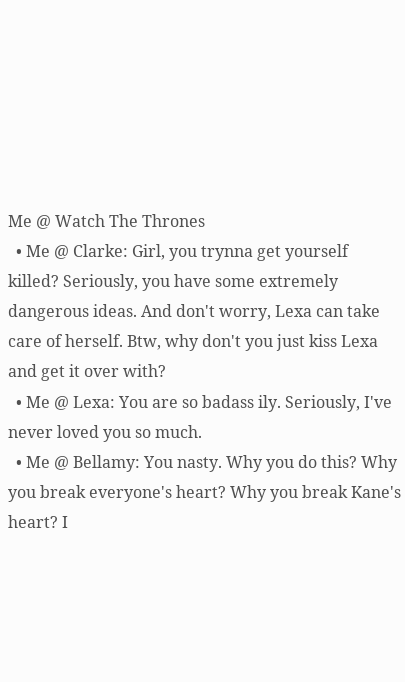Me @ Watch The Thrones
  • Me @ Clarke: Girl, you trynna get yourself killed? Seriously, you have some extremely dangerous ideas. And don't worry, Lexa can take care of herself. Btw, why don't you just kiss Lexa and get it over with?
  • Me @ Lexa: You are so badass ily. Seriously, I've never loved you so much.
  • Me @ Bellamy: You nasty. Why you do this? Why you break everyone's heart? Why you break Kane's heart? I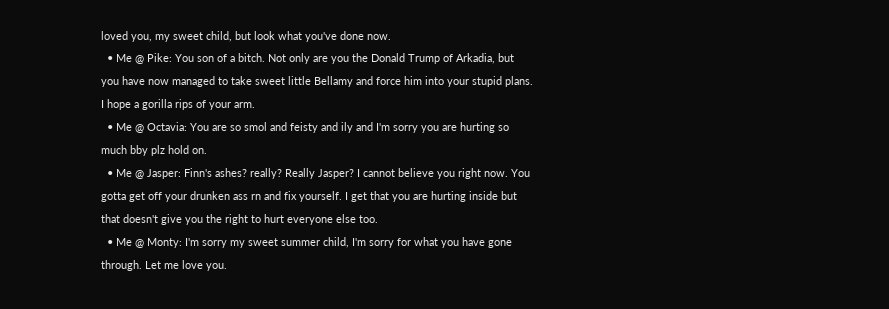loved you, my sweet child, but look what you've done now.
  • Me @ Pike: You son of a bitch. Not only are you the Donald Trump of Arkadia, but you have now managed to take sweet little Bellamy and force him into your stupid plans. I hope a gorilla rips of your arm.
  • Me @ Octavia: You are so smol and feisty and ily and I'm sorry you are hurting so much bby plz hold on.
  • Me @ Jasper: Finn's ashes? really? Really Jasper? I cannot believe you right now. You gotta get off your drunken ass rn and fix yourself. I get that you are hurting inside but that doesn't give you the right to hurt everyone else too.
  • Me @ Monty: I'm sorry my sweet summer child, I'm sorry for what you have gone through. Let me love you.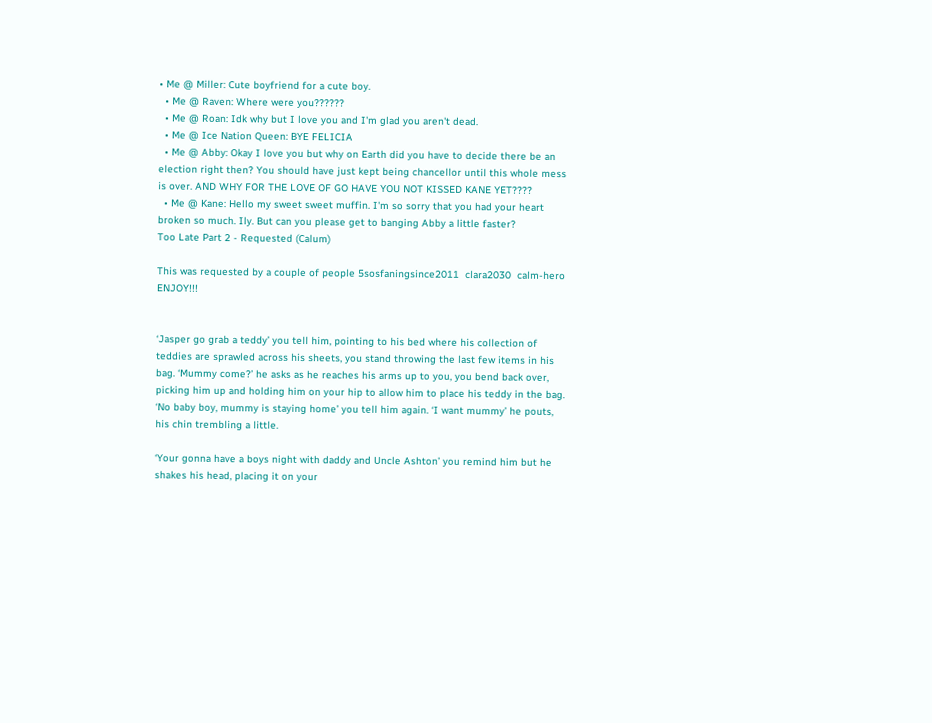• Me @ Miller: Cute boyfriend for a cute boy.
  • Me @ Raven: Where were you??????
  • Me @ Roan: Idk why but I love you and I'm glad you aren't dead.
  • Me @ Ice Nation Queen: BYE FELICIA
  • Me @ Abby: Okay I love you but why on Earth did you have to decide there be an election right then? You should have just kept being chancellor until this whole mess is over. AND WHY FOR THE LOVE OF GO HAVE YOU NOT KISSED KANE YET????
  • Me @ Kane: Hello my sweet sweet muffin. I'm so sorry that you had your heart broken so much. Ily. But can you please get to banging Abby a little faster?
Too Late Part 2 - Requested (Calum)

This was requested by a couple of people 5sosfaningsince2011  clara2030  calm-hero ENJOY!!!


‘Jasper go grab a teddy’ you tell him, pointing to his bed where his collection of teddies are sprawled across his sheets, you stand throwing the last few items in his bag. ‘Mummy come?’ he asks as he reaches his arms up to you, you bend back over, picking him up and holding him on your hip to allow him to place his teddy in the bag. ‘No baby boy, mummy is staying home’ you tell him again. ‘I want mummy’ he pouts, his chin trembling a little.

‘Your gonna have a boys night with daddy and Uncle Ashton’ you remind him but he shakes his head, placing it on your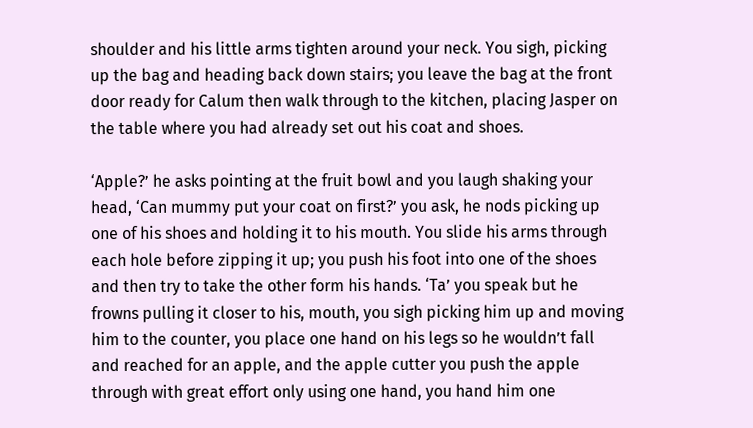shoulder and his little arms tighten around your neck. You sigh, picking up the bag and heading back down stairs; you leave the bag at the front door ready for Calum then walk through to the kitchen, placing Jasper on the table where you had already set out his coat and shoes.

‘Apple?’ he asks pointing at the fruit bowl and you laugh shaking your head, ‘Can mummy put your coat on first?’ you ask, he nods picking up one of his shoes and holding it to his mouth. You slide his arms through each hole before zipping it up; you push his foot into one of the shoes and then try to take the other form his hands. ‘Ta’ you speak but he frowns pulling it closer to his, mouth, you sigh picking him up and moving him to the counter, you place one hand on his legs so he wouldn’t fall and reached for an apple, and the apple cutter you push the apple through with great effort only using one hand, you hand him one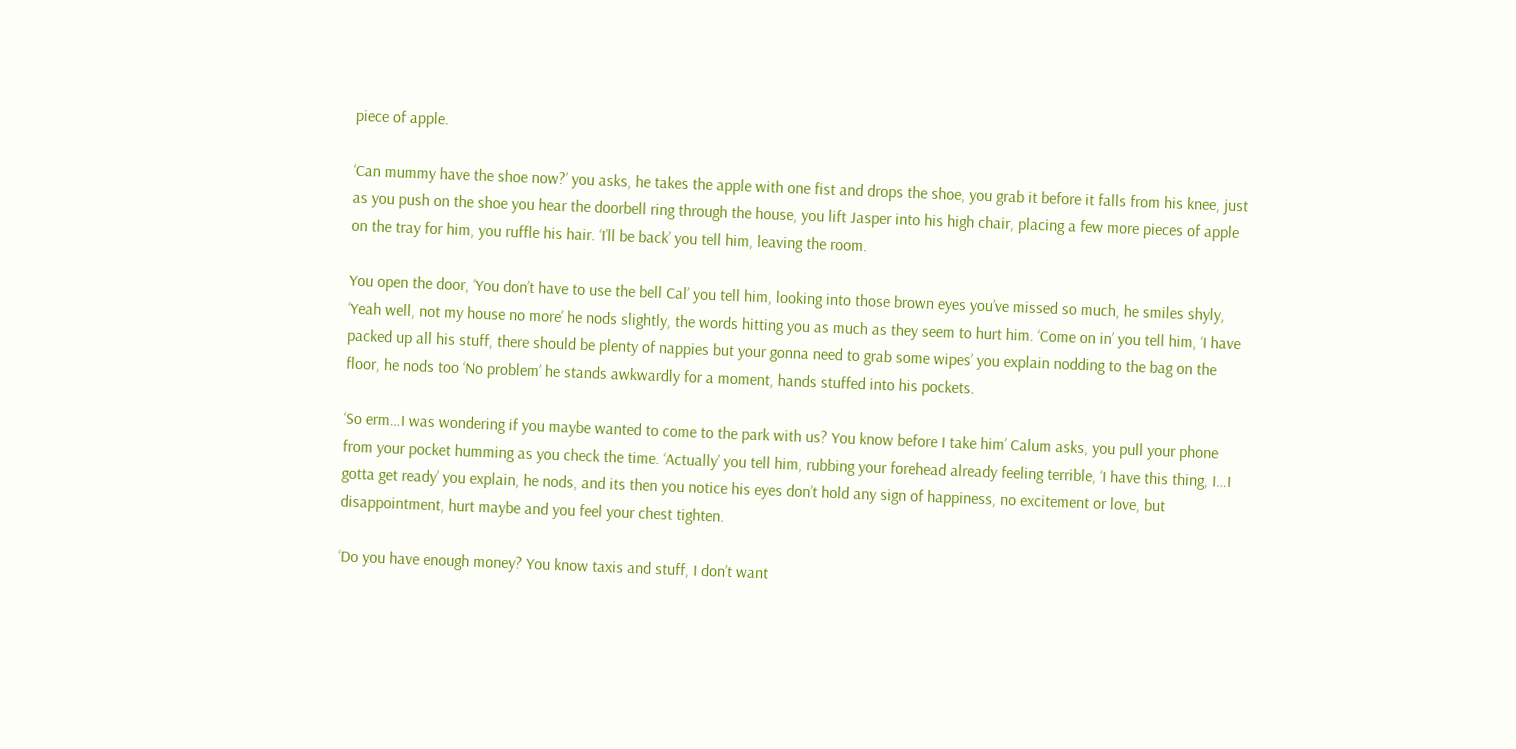piece of apple.

‘Can mummy have the shoe now?’ you asks, he takes the apple with one fist and drops the shoe, you grab it before it falls from his knee, just as you push on the shoe you hear the doorbell ring through the house, you lift Jasper into his high chair, placing a few more pieces of apple on the tray for him, you ruffle his hair. ‘I’ll be back’ you tell him, leaving the room.

You open the door, ‘You don’t have to use the bell Cal’ you tell him, looking into those brown eyes you’ve missed so much, he smiles shyly, ‘Yeah well, not my house no more’ he nods slightly, the words hitting you as much as they seem to hurt him. ‘Come on in’ you tell him, ‘I have packed up all his stuff, there should be plenty of nappies but your gonna need to grab some wipes’ you explain nodding to the bag on the floor, he nods too ‘No problem’ he stands awkwardly for a moment, hands stuffed into his pockets.

‘So erm…I was wondering if you maybe wanted to come to the park with us? You know before I take him’ Calum asks, you pull your phone from your pocket humming as you check the time. ‘Actually’ you tell him, rubbing your forehead already feeling terrible, ‘I have this thing, I…I gotta get ready’ you explain, he nods, and its then you notice his eyes don’t hold any sign of happiness, no excitement or love, but disappointment, hurt maybe and you feel your chest tighten.

‘Do you have enough money? You know taxis and stuff, I don’t want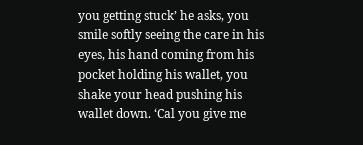you getting stuck’ he asks, you smile softly seeing the care in his eyes, his hand coming from his pocket holding his wallet, you shake your head pushing his wallet down. ‘Cal you give me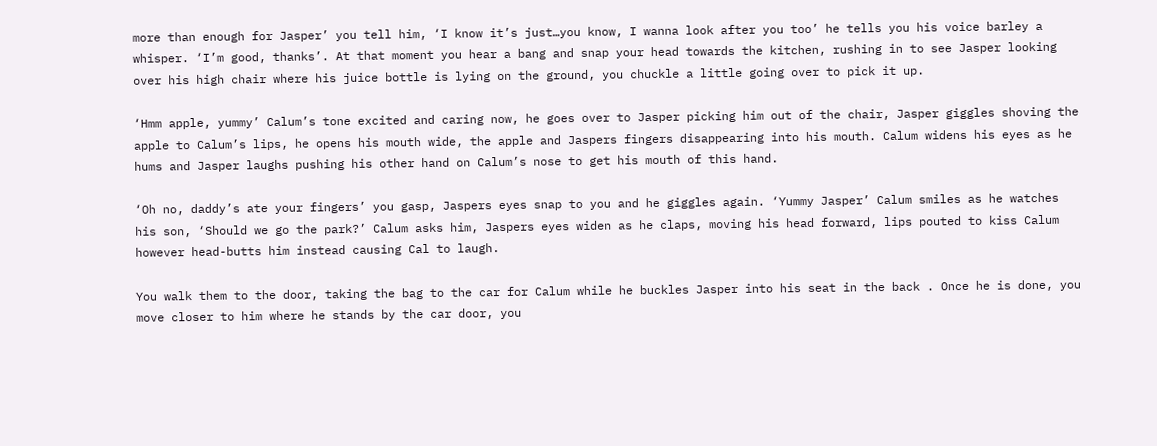more than enough for Jasper’ you tell him, ‘I know it’s just…you know, I wanna look after you too’ he tells you his voice barley a whisper. ‘I’m good, thanks’. At that moment you hear a bang and snap your head towards the kitchen, rushing in to see Jasper looking over his high chair where his juice bottle is lying on the ground, you chuckle a little going over to pick it up.

‘Hmm apple, yummy’ Calum’s tone excited and caring now, he goes over to Jasper picking him out of the chair, Jasper giggles shoving the apple to Calum’s lips, he opens his mouth wide, the apple and Jaspers fingers disappearing into his mouth. Calum widens his eyes as he hums and Jasper laughs pushing his other hand on Calum’s nose to get his mouth of this hand.

‘Oh no, daddy’s ate your fingers’ you gasp, Jaspers eyes snap to you and he giggles again. ‘Yummy Jasper’ Calum smiles as he watches his son, ‘Should we go the park?’ Calum asks him, Jaspers eyes widen as he claps, moving his head forward, lips pouted to kiss Calum however head-butts him instead causing Cal to laugh.

You walk them to the door, taking the bag to the car for Calum while he buckles Jasper into his seat in the back . Once he is done, you move closer to him where he stands by the car door, you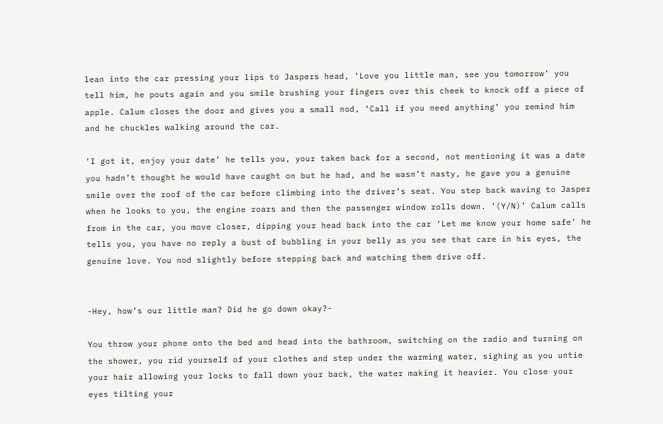lean into the car pressing your lips to Jaspers head, ‘Love you little man, see you tomorrow’ you tell him, he pouts again and you smile brushing your fingers over this cheek to knock off a piece of apple. Calum closes the door and gives you a small nod, ‘Call if you need anything’ you remind him and he chuckles walking around the car.

‘I got it, enjoy your date’ he tells you, your taken back for a second, not mentioning it was a date you hadn’t thought he would have caught on but he had, and he wasn’t nasty, he gave you a genuine smile over the roof of the car before climbing into the driver’s seat. You step back waving to Jasper when he looks to you, the engine roars and then the passenger window rolls down. ‘(Y/N)’ Calum calls from in the car, you move closer, dipping your head back into the car ‘Let me know your home safe’ he tells you, you have no reply a bust of bubbling in your belly as you see that care in his eyes, the genuine love. You nod slightly before stepping back and watching them drive off.


-Hey, how’s our little man? Did he go down okay?-

You throw your phone onto the bed and head into the bathroom, switching on the radio and turning on the shower, you rid yourself of your clothes and step under the warming water, sighing as you untie your hair allowing your locks to fall down your back, the water making it heavier. You close your eyes tilting your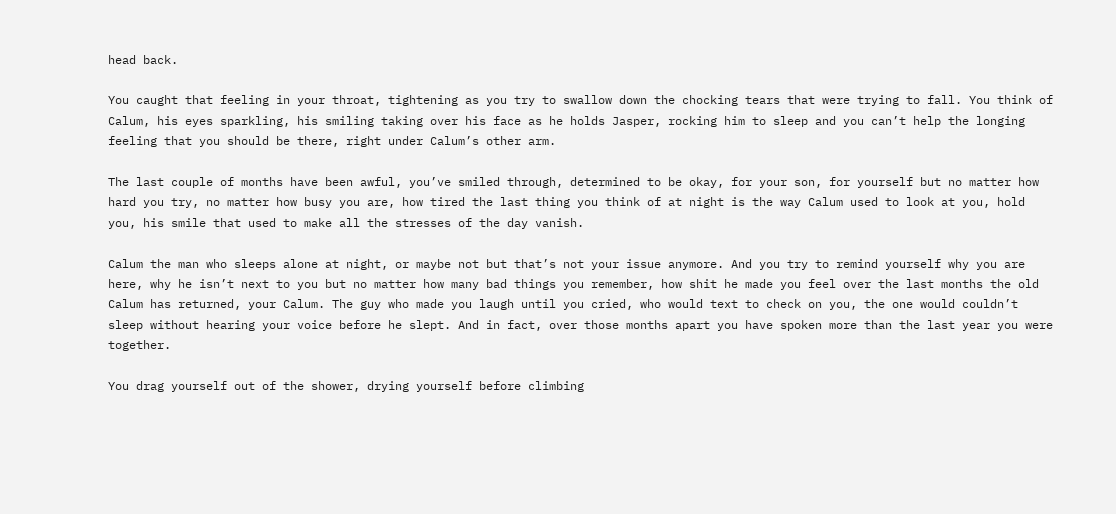head back.

You caught that feeling in your throat, tightening as you try to swallow down the chocking tears that were trying to fall. You think of Calum, his eyes sparkling, his smiling taking over his face as he holds Jasper, rocking him to sleep and you can’t help the longing feeling that you should be there, right under Calum’s other arm.

The last couple of months have been awful, you’ve smiled through, determined to be okay, for your son, for yourself but no matter how hard you try, no matter how busy you are, how tired the last thing you think of at night is the way Calum used to look at you, hold you, his smile that used to make all the stresses of the day vanish.

Calum the man who sleeps alone at night, or maybe not but that’s not your issue anymore. And you try to remind yourself why you are here, why he isn’t next to you but no matter how many bad things you remember, how shit he made you feel over the last months the old Calum has returned, your Calum. The guy who made you laugh until you cried, who would text to check on you, the one would couldn’t sleep without hearing your voice before he slept. And in fact, over those months apart you have spoken more than the last year you were together.

You drag yourself out of the shower, drying yourself before climbing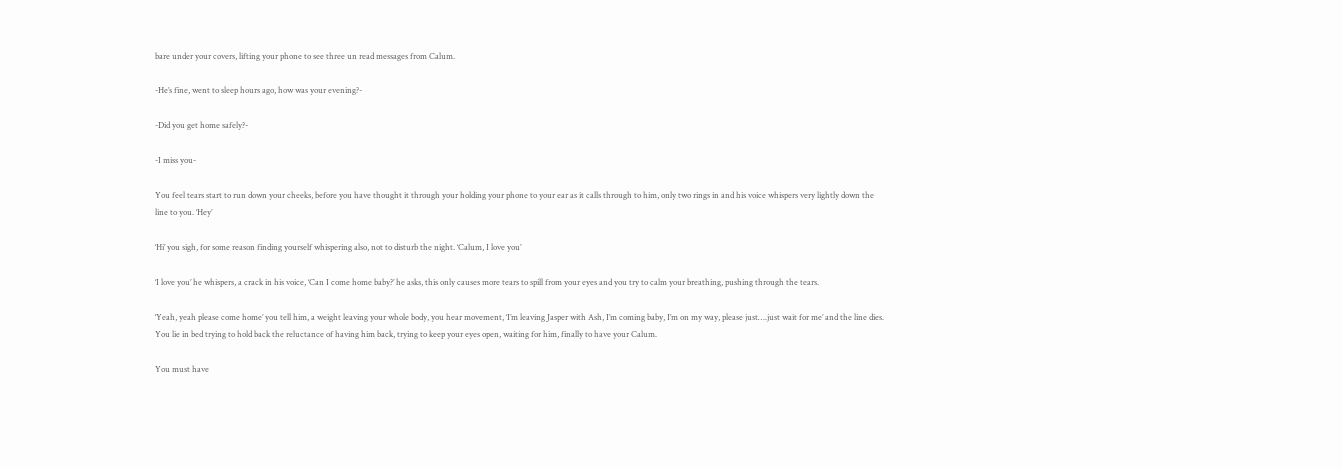bare under your covers, lifting your phone to see three un read messages from Calum.

-He’s fine, went to sleep hours ago, how was your evening?-

-Did you get home safely?-

-I miss you-

You feel tears start to run down your cheeks, before you have thought it through your holding your phone to your ear as it calls through to him, only two rings in and his voice whispers very lightly down the line to you. ‘Hey’

‘Hi’ you sigh, for some reason finding yourself whispering also, not to disturb the night. ‘Calum, I love you’

‘I love you’ he whispers, a crack in his voice, ‘Can I come home baby?’ he asks, this only causes more tears to spill from your eyes and you try to calm your breathing, pushing through the tears.

‘Yeah, yeah please come home’ you tell him, a weight leaving your whole body, you hear movement, ‘I’m leaving Jasper with Ash, I’m coming baby, I’m on my way, please just….just wait for me’ and the line dies. You lie in bed trying to hold back the reluctance of having him back, trying to keep your eyes open, waiting for him, finally to have your Calum.

You must have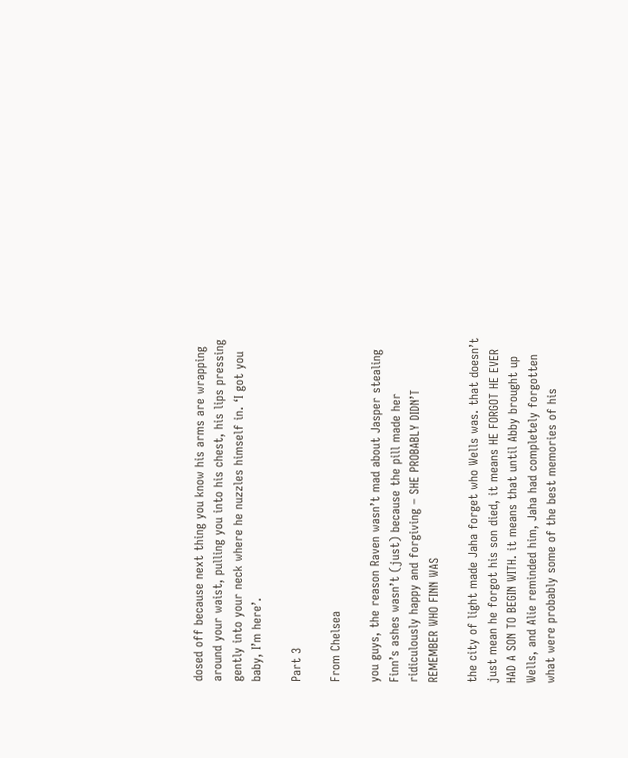dosed off because next thing you know his arms are wrapping around your waist, pulling you into his chest, his lips pressing gently into your neck where he nuzzles himself in. ‘I got you baby, I’m here’.

Part 3

From Chelsea

you guys, the reason Raven wasn’t mad about Jasper stealing Finn’s ashes wasn’t (just) because the pill made her ridiculously happy and forgiving – SHE PROBABLY DIDN’T REMEMBER WHO FINN WAS

the city of light made Jaha forget who Wells was. that doesn’t just mean he forgot his son died, it means HE FORGOT HE EVER HAD A SON TO BEGIN WITH. it means that until Abby brought up Wells, and Alie reminded him, Jaha had completely forgotten what were probably some of the best memories of his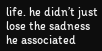life. he didn’t just lose the sadness he associated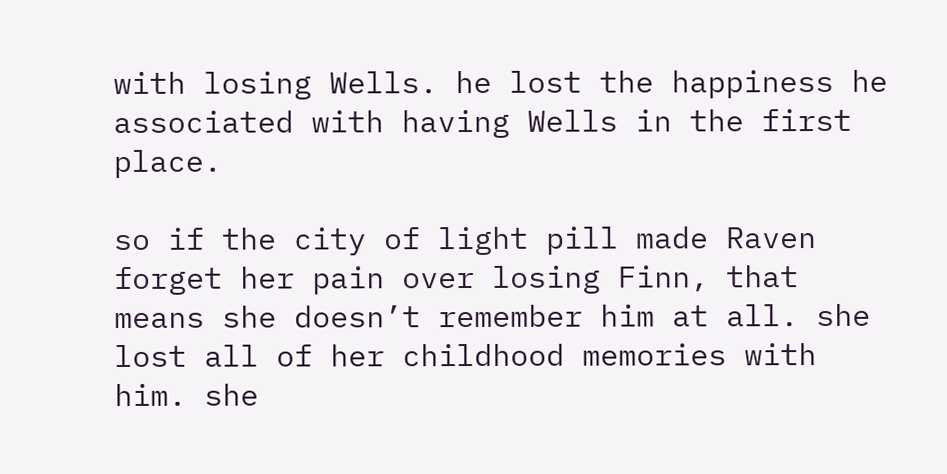with losing Wells. he lost the happiness he associated with having Wells in the first place.

so if the city of light pill made Raven forget her pain over losing Finn, that means she doesn’t remember him at all. she lost all of her childhood memories with him. she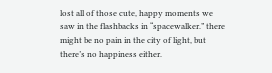lost all of those cute, happy moments we saw in the flashbacks in “spacewalker.” there might be no pain in the city of light, but there’s no happiness either.